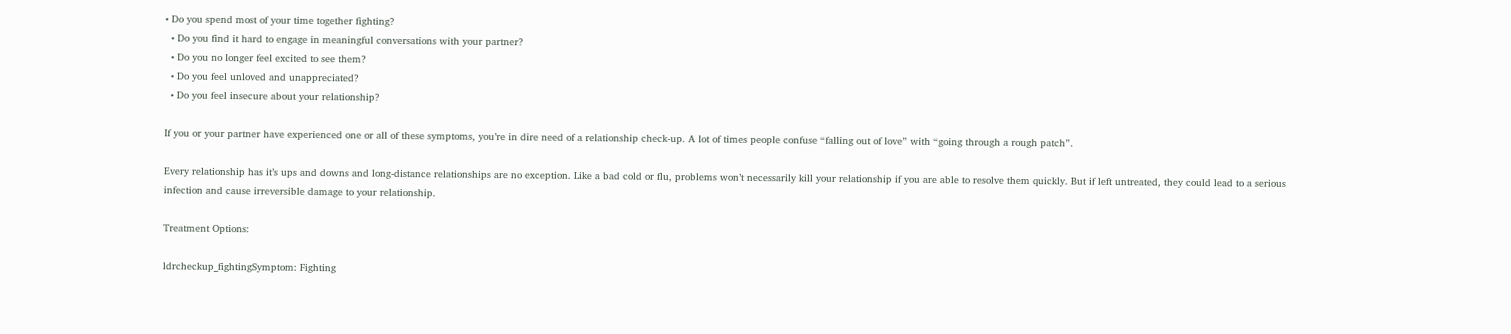• Do you spend most of your time together fighting?
  • Do you find it hard to engage in meaningful conversations with your partner?
  • Do you no longer feel excited to see them?
  • Do you feel unloved and unappreciated?
  • Do you feel insecure about your relationship?

If you or your partner have experienced one or all of these symptoms, you’re in dire need of a relationship check-up. A lot of times people confuse “falling out of love” with “going through a rough patch”.

Every relationship has it’s ups and downs and long-distance relationships are no exception. Like a bad cold or flu, problems won’t necessarily kill your relationship if you are able to resolve them quickly. But if left untreated, they could lead to a serious infection and cause irreversible damage to your relationship.

Treatment Options:

ldrcheckup_fightingSymptom: Fighting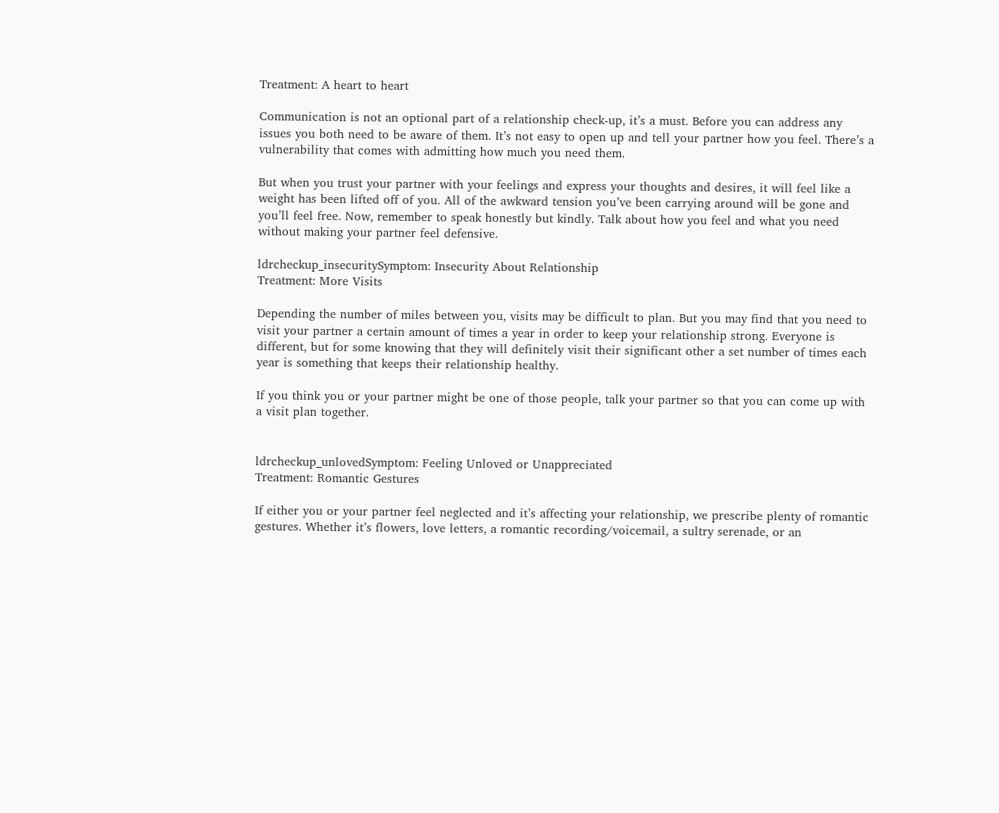Treatment: A heart to heart

Communication is not an optional part of a relationship check-up, it’s a must. Before you can address any issues you both need to be aware of them. It’s not easy to open up and tell your partner how you feel. There’s a vulnerability that comes with admitting how much you need them.

But when you trust your partner with your feelings and express your thoughts and desires, it will feel like a weight has been lifted off of you. All of the awkward tension you’ve been carrying around will be gone and you’ll feel free. Now, remember to speak honestly but kindly. Talk about how you feel and what you need without making your partner feel defensive.

ldrcheckup_insecuritySymptom: Insecurity About Relationship
Treatment: More Visits

Depending the number of miles between you, visits may be difficult to plan. But you may find that you need to visit your partner a certain amount of times a year in order to keep your relationship strong. Everyone is different, but for some knowing that they will definitely visit their significant other a set number of times each year is something that keeps their relationship healthy.

If you think you or your partner might be one of those people, talk your partner so that you can come up with a visit plan together.


ldrcheckup_unlovedSymptom: Feeling Unloved or Unappreciated
Treatment: Romantic Gestures

If either you or your partner feel neglected and it’s affecting your relationship, we prescribe plenty of romantic gestures. Whether it’s flowers, love letters, a romantic recording/voicemail, a sultry serenade, or an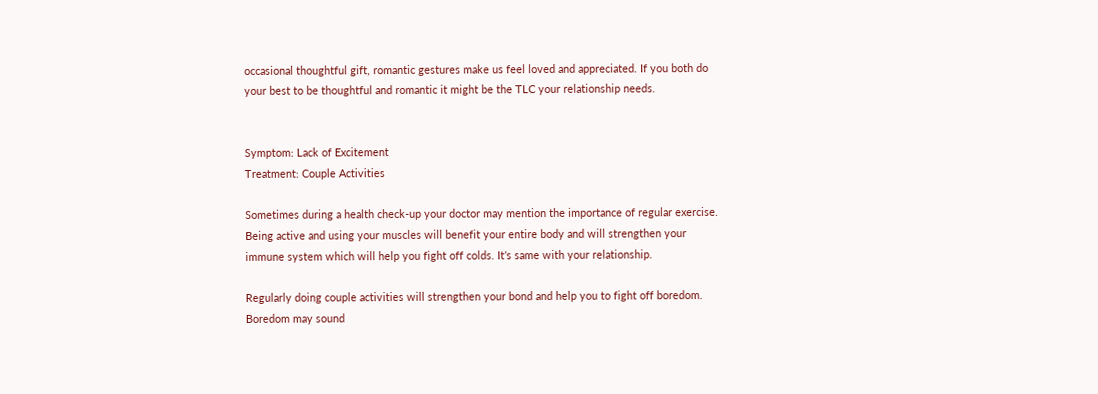occasional thoughtful gift, romantic gestures make us feel loved and appreciated. If you both do your best to be thoughtful and romantic it might be the TLC your relationship needs.


Symptom: Lack of Excitement
Treatment: Couple Activities

Sometimes during a health check-up your doctor may mention the importance of regular exercise. Being active and using your muscles will benefit your entire body and will strengthen your immune system which will help you fight off colds. It’s same with your relationship.

Regularly doing couple activities will strengthen your bond and help you to fight off boredom. Boredom may sound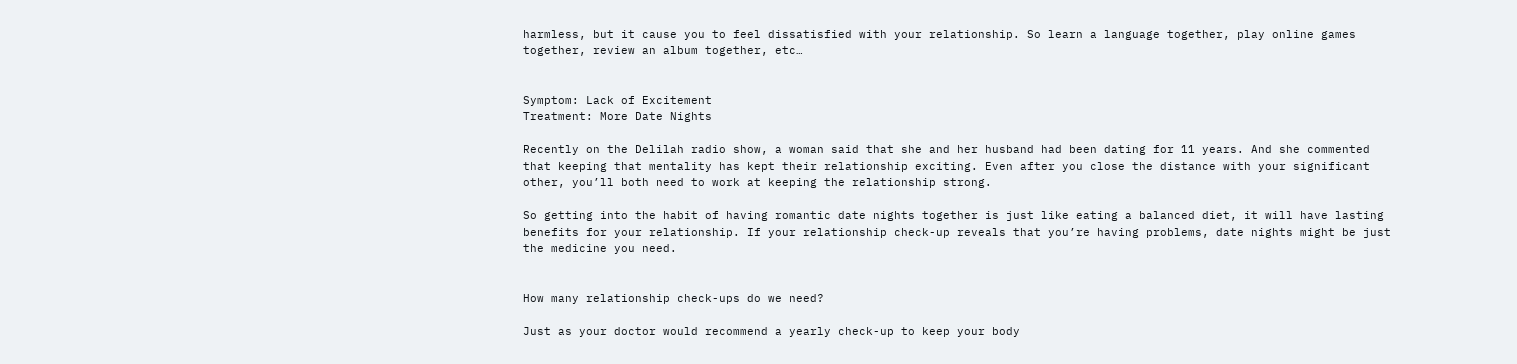harmless, but it cause you to feel dissatisfied with your relationship. So learn a language together, play online games together, review an album together, etc…


Symptom: Lack of Excitement
Treatment: More Date Nights

Recently on the Delilah radio show, a woman said that she and her husband had been dating for 11 years. And she commented that keeping that mentality has kept their relationship exciting. Even after you close the distance with your significant other, you’ll both need to work at keeping the relationship strong.

So getting into the habit of having romantic date nights together is just like eating a balanced diet, it will have lasting benefits for your relationship. If your relationship check-up reveals that you’re having problems, date nights might be just the medicine you need.


How many relationship check-ups do we need?

Just as your doctor would recommend a yearly check-up to keep your body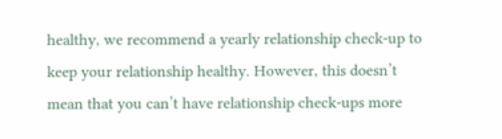healthy, we recommend a yearly relationship check-up to keep your relationship healthy. However, this doesn’t mean that you can’t have relationship check-ups more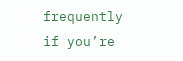frequently if you’re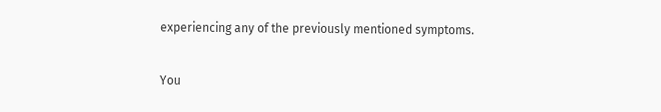experiencing any of the previously mentioned symptoms.

You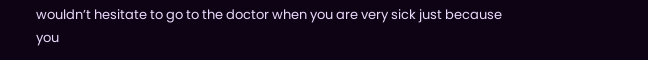wouldn’t hesitate to go to the doctor when you are very sick just because you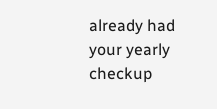already had your yearly checkup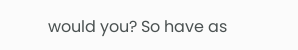would you? So have as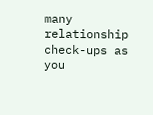many relationship check-ups as you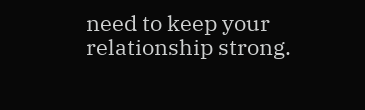need to keep your relationship strong.